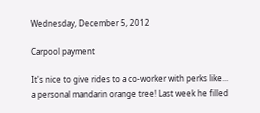Wednesday, December 5, 2012

Carpool payment

It's nice to give rides to a co-worker with perks like...
a personal mandarin orange tree! Last week he filled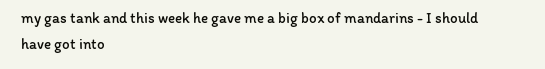my gas tank and this week he gave me a big box of mandarins - I should have got into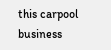this carpool business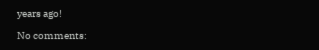years ago!

No comments: